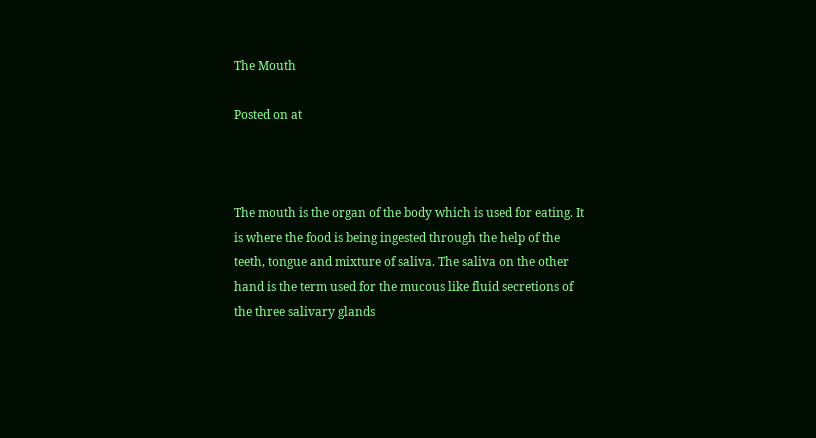The Mouth

Posted on at



The mouth is the organ of the body which is used for eating. It is where the food is being ingested through the help of the teeth, tongue and mixture of saliva. The saliva on the other hand is the term used for the mucous like fluid secretions of the three salivary glands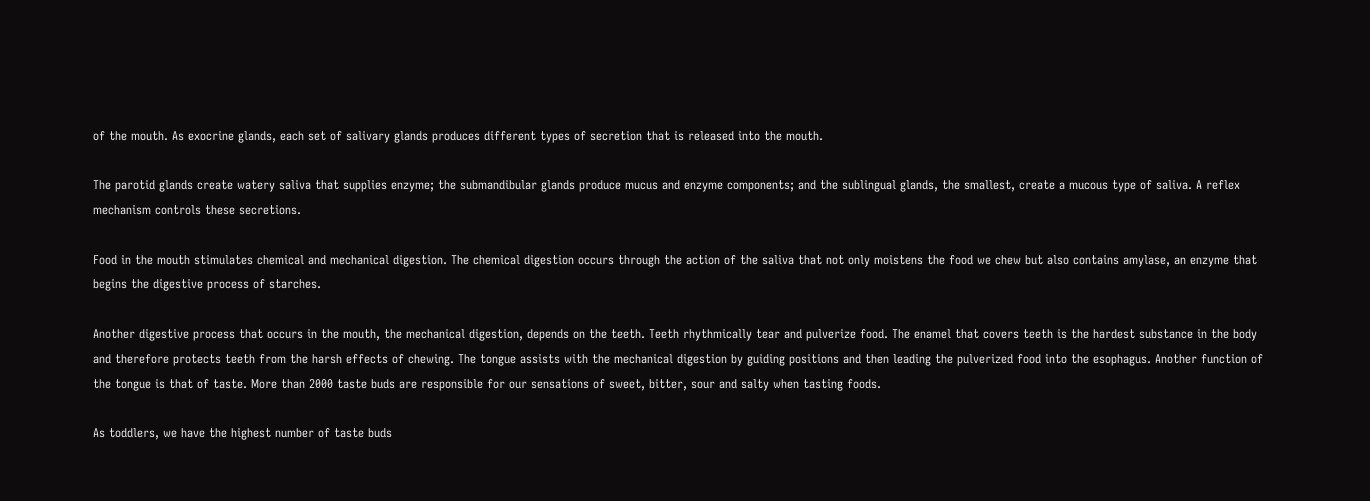of the mouth. As exocrine glands, each set of salivary glands produces different types of secretion that is released into the mouth.

The parotid glands create watery saliva that supplies enzyme; the submandibular glands produce mucus and enzyme components; and the sublingual glands, the smallest, create a mucous type of saliva. A reflex mechanism controls these secretions.

Food in the mouth stimulates chemical and mechanical digestion. The chemical digestion occurs through the action of the saliva that not only moistens the food we chew but also contains amylase, an enzyme that begins the digestive process of starches.

Another digestive process that occurs in the mouth, the mechanical digestion, depends on the teeth. Teeth rhythmically tear and pulverize food. The enamel that covers teeth is the hardest substance in the body and therefore protects teeth from the harsh effects of chewing. The tongue assists with the mechanical digestion by guiding positions and then leading the pulverized food into the esophagus. Another function of the tongue is that of taste. More than 2000 taste buds are responsible for our sensations of sweet, bitter, sour and salty when tasting foods.

As toddlers, we have the highest number of taste buds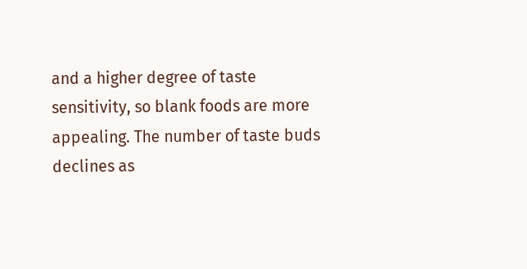and a higher degree of taste sensitivity, so blank foods are more appealing. The number of taste buds declines as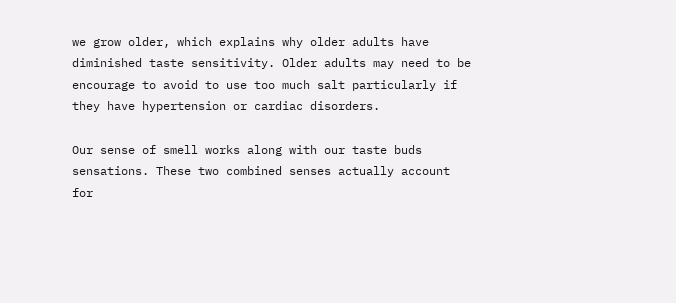we grow older, which explains why older adults have diminished taste sensitivity. Older adults may need to be encourage to avoid to use too much salt particularly if they have hypertension or cardiac disorders.

Our sense of smell works along with our taste buds sensations. These two combined senses actually account for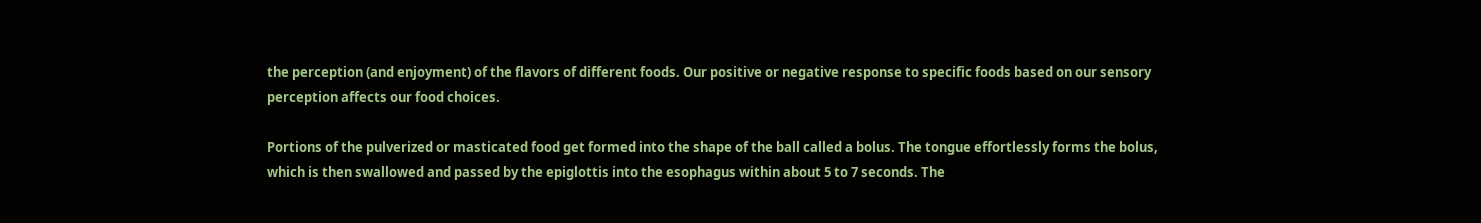the perception (and enjoyment) of the flavors of different foods. Our positive or negative response to specific foods based on our sensory perception affects our food choices.

Portions of the pulverized or masticated food get formed into the shape of the ball called a bolus. The tongue effortlessly forms the bolus, which is then swallowed and passed by the epiglottis into the esophagus within about 5 to 7 seconds. The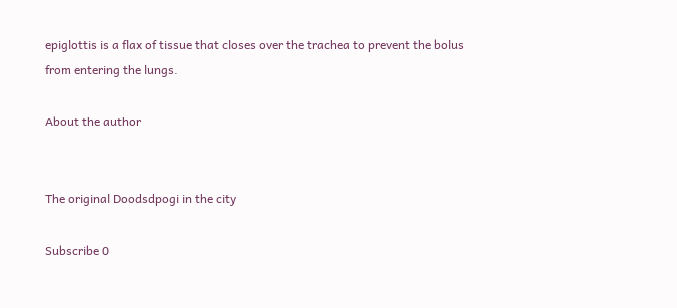epiglottis is a flax of tissue that closes over the trachea to prevent the bolus from entering the lungs.

About the author


The original Doodsdpogi in the city

Subscribe 0